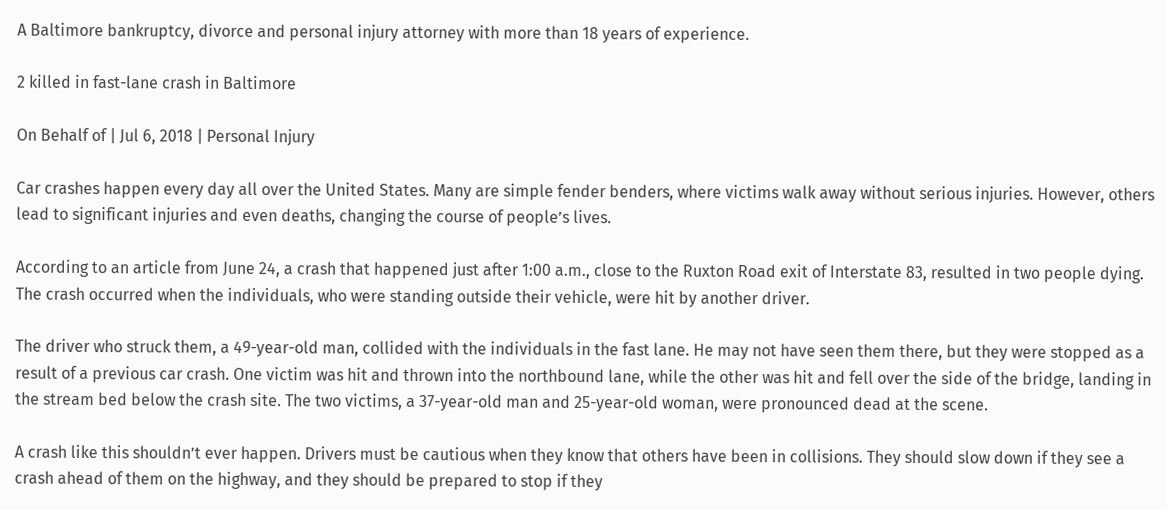A Baltimore bankruptcy, divorce and personal injury attorney with more than 18 years of experience.

2 killed in fast-lane crash in Baltimore

On Behalf of | Jul 6, 2018 | Personal Injury

Car crashes happen every day all over the United States. Many are simple fender benders, where victims walk away without serious injuries. However, others lead to significant injuries and even deaths, changing the course of people’s lives.

According to an article from June 24, a crash that happened just after 1:00 a.m., close to the Ruxton Road exit of Interstate 83, resulted in two people dying. The crash occurred when the individuals, who were standing outside their vehicle, were hit by another driver.

The driver who struck them, a 49-year-old man, collided with the individuals in the fast lane. He may not have seen them there, but they were stopped as a result of a previous car crash. One victim was hit and thrown into the northbound lane, while the other was hit and fell over the side of the bridge, landing in the stream bed below the crash site. The two victims, a 37-year-old man and 25-year-old woman, were pronounced dead at the scene.

A crash like this shouldn’t ever happen. Drivers must be cautious when they know that others have been in collisions. They should slow down if they see a crash ahead of them on the highway, and they should be prepared to stop if they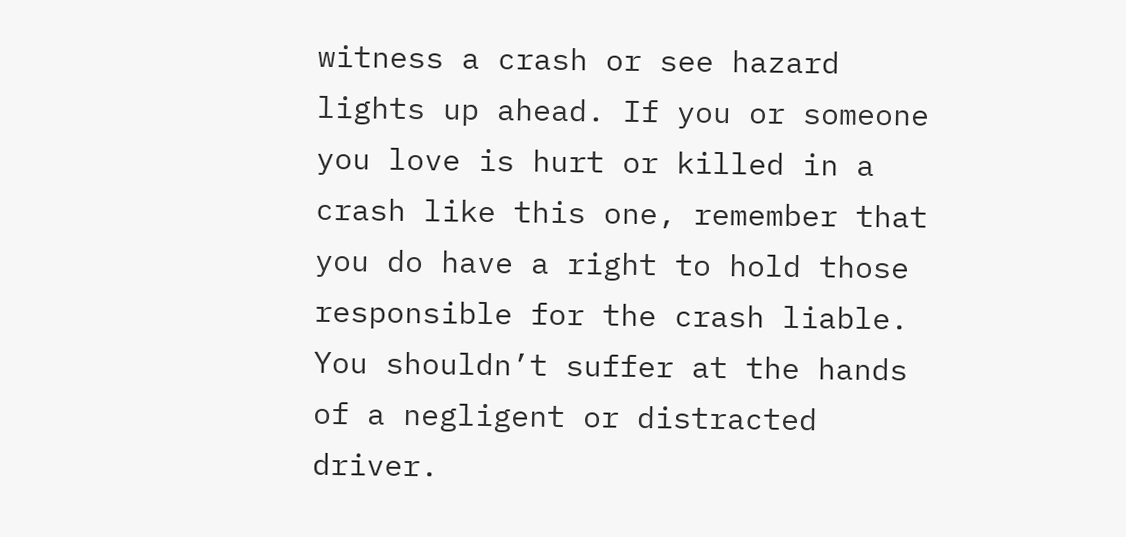witness a crash or see hazard lights up ahead. If you or someone you love is hurt or killed in a crash like this one, remember that you do have a right to hold those responsible for the crash liable. You shouldn’t suffer at the hands of a negligent or distracted driver.